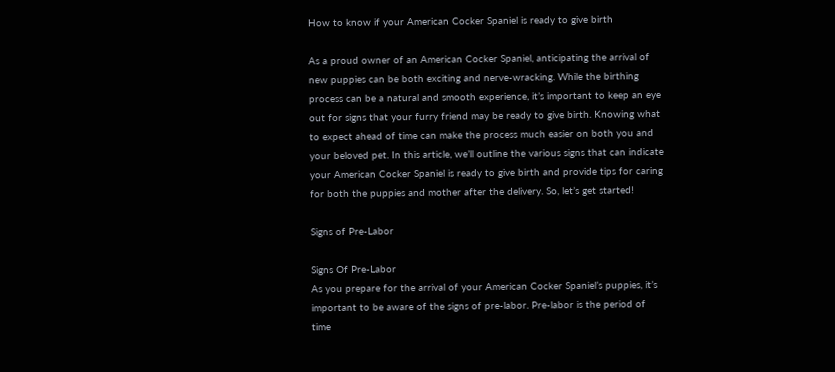How to know if your American Cocker Spaniel is ready to give birth

As a proud owner of an American Cocker Spaniel, anticipating the arrival of new puppies can be both exciting and nerve-wracking. While the birthing process can be a natural and smooth experience, it’s important to keep an eye out for signs that your furry friend may be ready to give birth. Knowing what to expect ahead of time can make the process much easier on both you and your beloved pet. In this article, we’ll outline the various signs that can indicate your American Cocker Spaniel is ready to give birth and provide tips for caring for both the puppies and mother after the delivery. So, let’s get started!

Signs of Pre-Labor

Signs Of Pre-Labor
As you prepare for the arrival of your American Cocker Spaniel’s puppies, it’s important to be aware of the signs of pre-labor. Pre-labor is the period of time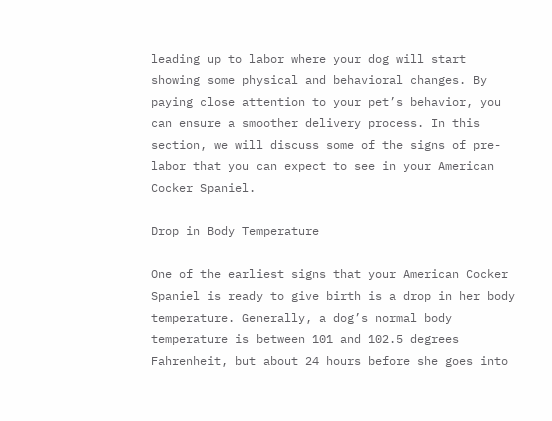leading up to labor where your dog will start showing some physical and behavioral changes. By paying close attention to your pet’s behavior, you can ensure a smoother delivery process. In this section, we will discuss some of the signs of pre-labor that you can expect to see in your American Cocker Spaniel.

Drop in Body Temperature

One of the earliest signs that your American Cocker Spaniel is ready to give birth is a drop in her body temperature. Generally, a dog’s normal body temperature is between 101 and 102.5 degrees Fahrenheit, but about 24 hours before she goes into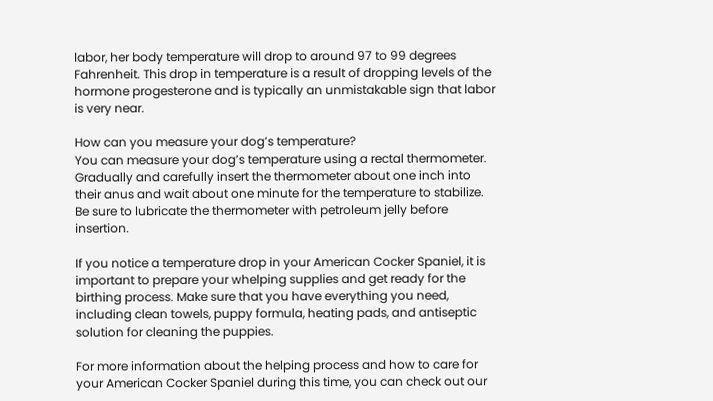labor, her body temperature will drop to around 97 to 99 degrees Fahrenheit. This drop in temperature is a result of dropping levels of the hormone progesterone and is typically an unmistakable sign that labor is very near.

How can you measure your dog’s temperature?
You can measure your dog’s temperature using a rectal thermometer. Gradually and carefully insert the thermometer about one inch into their anus and wait about one minute for the temperature to stabilize. Be sure to lubricate the thermometer with petroleum jelly before insertion.

If you notice a temperature drop in your American Cocker Spaniel, it is important to prepare your whelping supplies and get ready for the birthing process. Make sure that you have everything you need, including clean towels, puppy formula, heating pads, and antiseptic solution for cleaning the puppies.

For more information about the helping process and how to care for your American Cocker Spaniel during this time, you can check out our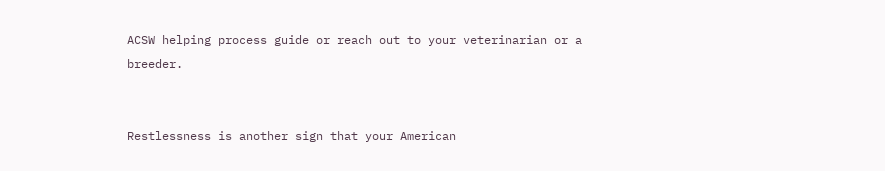ACSW helping process guide or reach out to your veterinarian or a breeder.


Restlessness is another sign that your American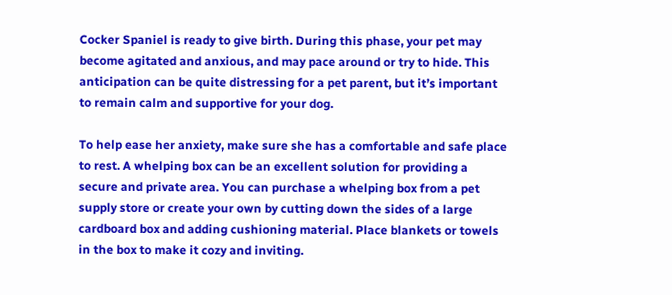Cocker Spaniel is ready to give birth. During this phase, your pet may become agitated and anxious, and may pace around or try to hide. This anticipation can be quite distressing for a pet parent, but it’s important to remain calm and supportive for your dog.

To help ease her anxiety, make sure she has a comfortable and safe place to rest. A whelping box can be an excellent solution for providing a secure and private area. You can purchase a whelping box from a pet supply store or create your own by cutting down the sides of a large cardboard box and adding cushioning material. Place blankets or towels in the box to make it cozy and inviting.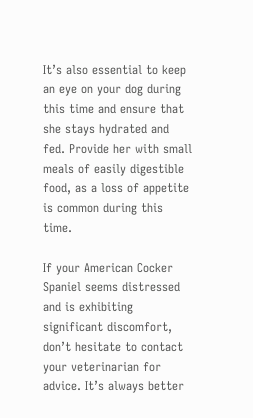It’s also essential to keep an eye on your dog during this time and ensure that she stays hydrated and fed. Provide her with small meals of easily digestible food, as a loss of appetite is common during this time.

If your American Cocker Spaniel seems distressed and is exhibiting significant discomfort, don’t hesitate to contact your veterinarian for advice. It’s always better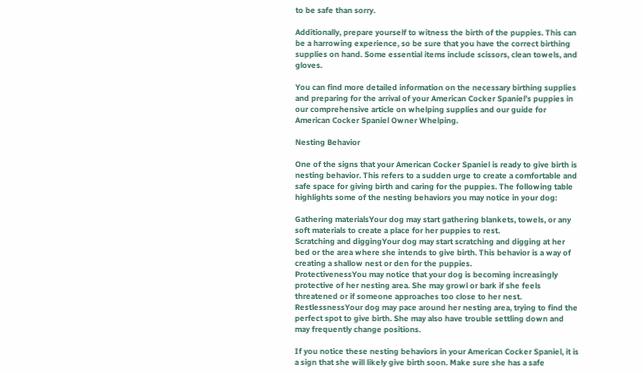to be safe than sorry.

Additionally, prepare yourself to witness the birth of the puppies. This can be a harrowing experience, so be sure that you have the correct birthing supplies on hand. Some essential items include scissors, clean towels, and gloves.

You can find more detailed information on the necessary birthing supplies and preparing for the arrival of your American Cocker Spaniel’s puppies in our comprehensive article on whelping supplies and our guide for American Cocker Spaniel Owner Whelping.

Nesting Behavior

One of the signs that your American Cocker Spaniel is ready to give birth is nesting behavior. This refers to a sudden urge to create a comfortable and safe space for giving birth and caring for the puppies. The following table highlights some of the nesting behaviors you may notice in your dog:

Gathering materialsYour dog may start gathering blankets, towels, or any soft materials to create a place for her puppies to rest.
Scratching and diggingYour dog may start scratching and digging at her bed or the area where she intends to give birth. This behavior is a way of creating a shallow nest or den for the puppies.
ProtectivenessYou may notice that your dog is becoming increasingly protective of her nesting area. She may growl or bark if she feels threatened or if someone approaches too close to her nest.
RestlessnessYour dog may pace around her nesting area, trying to find the perfect spot to give birth. She may also have trouble settling down and may frequently change positions.

If you notice these nesting behaviors in your American Cocker Spaniel, it is a sign that she will likely give birth soon. Make sure she has a safe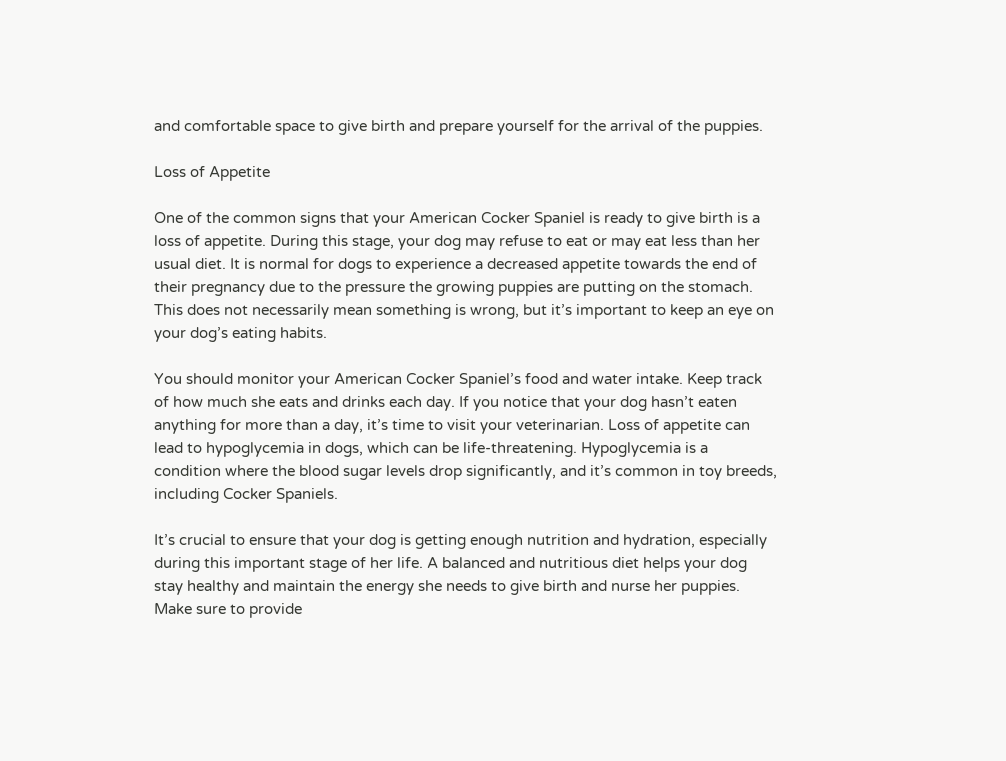and comfortable space to give birth and prepare yourself for the arrival of the puppies.

Loss of Appetite

One of the common signs that your American Cocker Spaniel is ready to give birth is a loss of appetite. During this stage, your dog may refuse to eat or may eat less than her usual diet. It is normal for dogs to experience a decreased appetite towards the end of their pregnancy due to the pressure the growing puppies are putting on the stomach. This does not necessarily mean something is wrong, but it’s important to keep an eye on your dog’s eating habits.

You should monitor your American Cocker Spaniel’s food and water intake. Keep track of how much she eats and drinks each day. If you notice that your dog hasn’t eaten anything for more than a day, it’s time to visit your veterinarian. Loss of appetite can lead to hypoglycemia in dogs, which can be life-threatening. Hypoglycemia is a condition where the blood sugar levels drop significantly, and it’s common in toy breeds, including Cocker Spaniels.

It’s crucial to ensure that your dog is getting enough nutrition and hydration, especially during this important stage of her life. A balanced and nutritious diet helps your dog stay healthy and maintain the energy she needs to give birth and nurse her puppies. Make sure to provide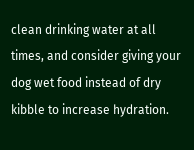clean drinking water at all times, and consider giving your dog wet food instead of dry kibble to increase hydration.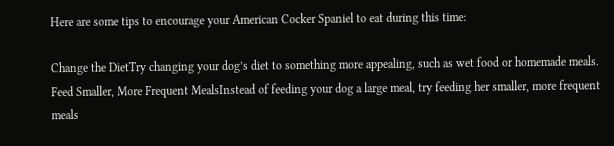Here are some tips to encourage your American Cocker Spaniel to eat during this time:

Change the DietTry changing your dog’s diet to something more appealing, such as wet food or homemade meals.
Feed Smaller, More Frequent MealsInstead of feeding your dog a large meal, try feeding her smaller, more frequent meals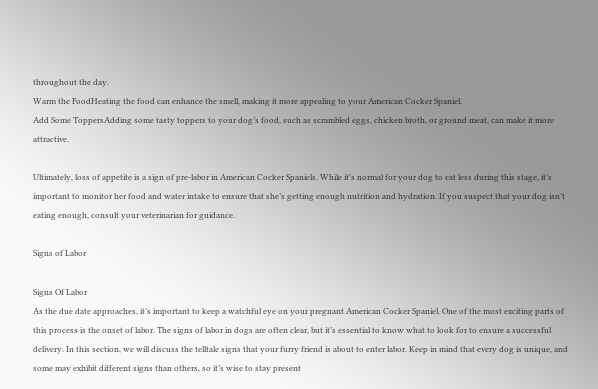throughout the day.
Warm the FoodHeating the food can enhance the smell, making it more appealing to your American Cocker Spaniel.
Add Some ToppersAdding some tasty toppers to your dog’s food, such as scrambled eggs, chicken broth, or ground meat, can make it more attractive.

Ultimately, loss of appetite is a sign of pre-labor in American Cocker Spaniels. While it’s normal for your dog to eat less during this stage, it’s important to monitor her food and water intake to ensure that she’s getting enough nutrition and hydration. If you suspect that your dog isn’t eating enough, consult your veterinarian for guidance.

Signs of Labor

Signs Of Labor
As the due date approaches, it’s important to keep a watchful eye on your pregnant American Cocker Spaniel. One of the most exciting parts of this process is the onset of labor. The signs of labor in dogs are often clear, but it’s essential to know what to look for to ensure a successful delivery. In this section, we will discuss the telltale signs that your furry friend is about to enter labor. Keep in mind that every dog is unique, and some may exhibit different signs than others, so it’s wise to stay present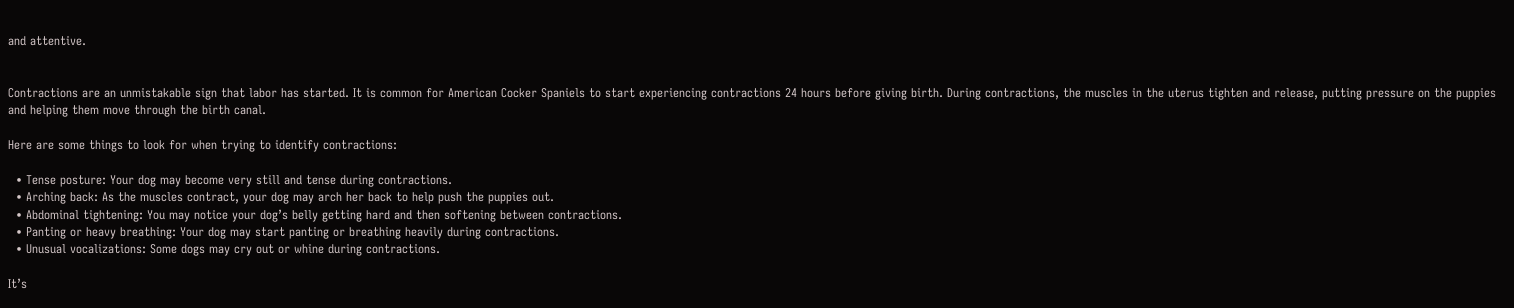and attentive.


Contractions are an unmistakable sign that labor has started. It is common for American Cocker Spaniels to start experiencing contractions 24 hours before giving birth. During contractions, the muscles in the uterus tighten and release, putting pressure on the puppies and helping them move through the birth canal.

Here are some things to look for when trying to identify contractions:

  • Tense posture: Your dog may become very still and tense during contractions.
  • Arching back: As the muscles contract, your dog may arch her back to help push the puppies out.
  • Abdominal tightening: You may notice your dog’s belly getting hard and then softening between contractions.
  • Panting or heavy breathing: Your dog may start panting or breathing heavily during contractions.
  • Unusual vocalizations: Some dogs may cry out or whine during contractions.

It’s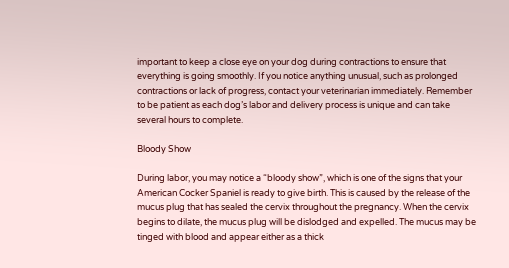important to keep a close eye on your dog during contractions to ensure that everything is going smoothly. If you notice anything unusual, such as prolonged contractions or lack of progress, contact your veterinarian immediately. Remember to be patient as each dog’s labor and delivery process is unique and can take several hours to complete.

Bloody Show

During labor, you may notice a “bloody show”, which is one of the signs that your American Cocker Spaniel is ready to give birth. This is caused by the release of the mucus plug that has sealed the cervix throughout the pregnancy. When the cervix begins to dilate, the mucus plug will be dislodged and expelled. The mucus may be tinged with blood and appear either as a thick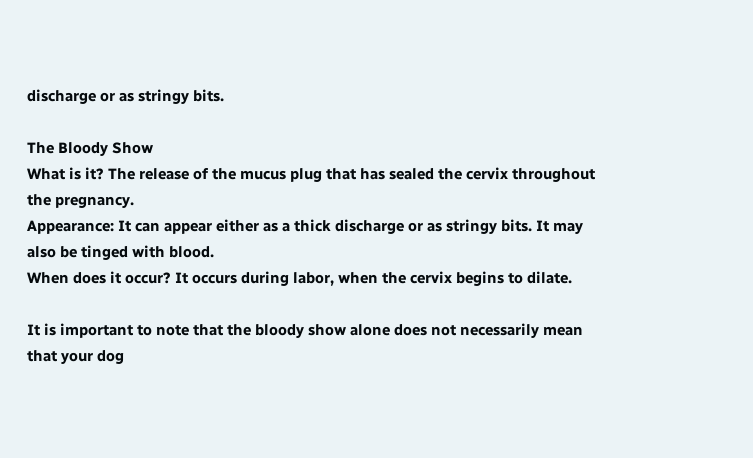discharge or as stringy bits.

The Bloody Show
What is it? The release of the mucus plug that has sealed the cervix throughout the pregnancy.
Appearance: It can appear either as a thick discharge or as stringy bits. It may also be tinged with blood.
When does it occur? It occurs during labor, when the cervix begins to dilate.

It is important to note that the bloody show alone does not necessarily mean that your dog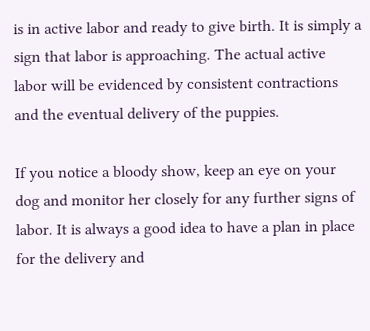is in active labor and ready to give birth. It is simply a sign that labor is approaching. The actual active labor will be evidenced by consistent contractions and the eventual delivery of the puppies.

If you notice a bloody show, keep an eye on your dog and monitor her closely for any further signs of labor. It is always a good idea to have a plan in place for the delivery and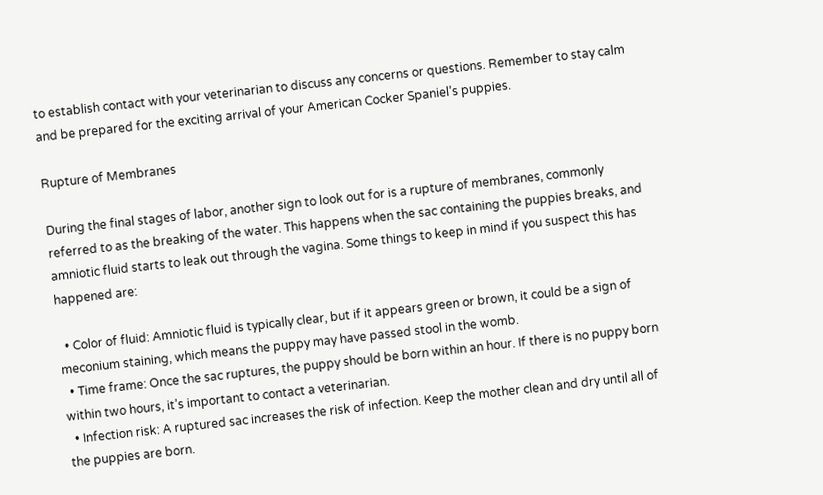to establish contact with your veterinarian to discuss any concerns or questions. Remember to stay calm and be prepared for the exciting arrival of your American Cocker Spaniel’s puppies.

Rupture of Membranes

During the final stages of labor, another sign to look out for is a rupture of membranes, commonly referred to as the breaking of the water. This happens when the sac containing the puppies breaks, and amniotic fluid starts to leak out through the vagina. Some things to keep in mind if you suspect this has happened are:

  • Color of fluid: Amniotic fluid is typically clear, but if it appears green or brown, it could be a sign of meconium staining, which means the puppy may have passed stool in the womb.
  • Time frame: Once the sac ruptures, the puppy should be born within an hour. If there is no puppy born within two hours, it’s important to contact a veterinarian.
  • Infection risk: A ruptured sac increases the risk of infection. Keep the mother clean and dry until all of the puppies are born.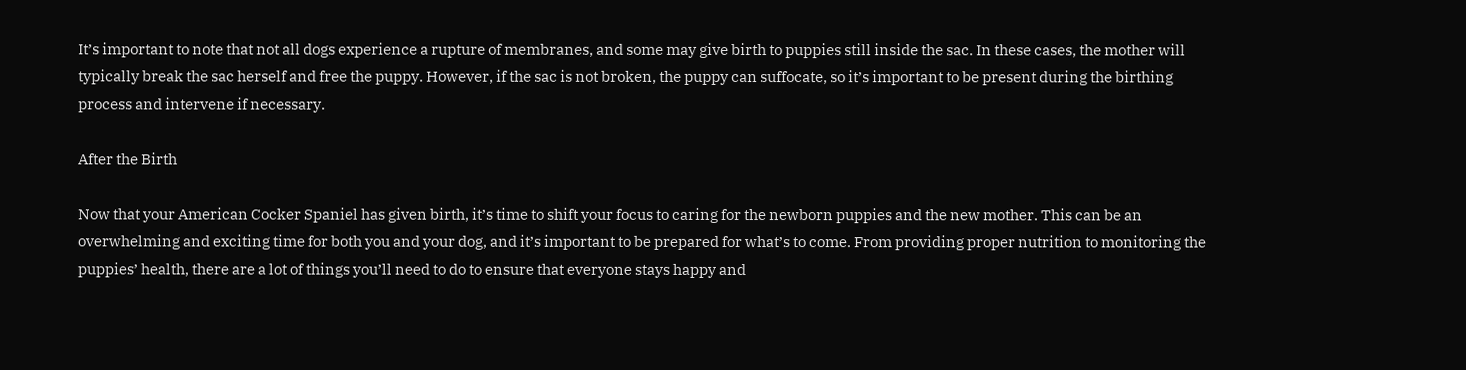It’s important to note that not all dogs experience a rupture of membranes, and some may give birth to puppies still inside the sac. In these cases, the mother will typically break the sac herself and free the puppy. However, if the sac is not broken, the puppy can suffocate, so it’s important to be present during the birthing process and intervene if necessary.

After the Birth

Now that your American Cocker Spaniel has given birth, it’s time to shift your focus to caring for the newborn puppies and the new mother. This can be an overwhelming and exciting time for both you and your dog, and it’s important to be prepared for what’s to come. From providing proper nutrition to monitoring the puppies’ health, there are a lot of things you’ll need to do to ensure that everyone stays happy and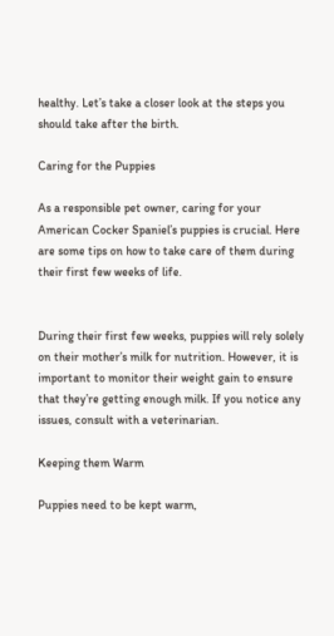healthy. Let’s take a closer look at the steps you should take after the birth.

Caring for the Puppies

As a responsible pet owner, caring for your American Cocker Spaniel’s puppies is crucial. Here are some tips on how to take care of them during their first few weeks of life.


During their first few weeks, puppies will rely solely on their mother’s milk for nutrition. However, it is important to monitor their weight gain to ensure that they’re getting enough milk. If you notice any issues, consult with a veterinarian.

Keeping them Warm

Puppies need to be kept warm,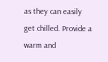as they can easily get chilled. Provide a warm and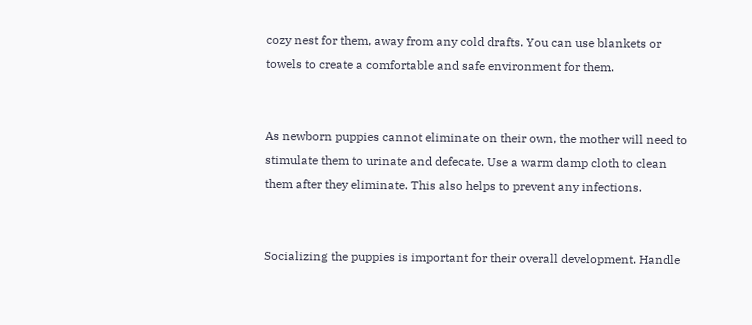cozy nest for them, away from any cold drafts. You can use blankets or towels to create a comfortable and safe environment for them.


As newborn puppies cannot eliminate on their own, the mother will need to stimulate them to urinate and defecate. Use a warm damp cloth to clean them after they eliminate. This also helps to prevent any infections.


Socializing the puppies is important for their overall development. Handle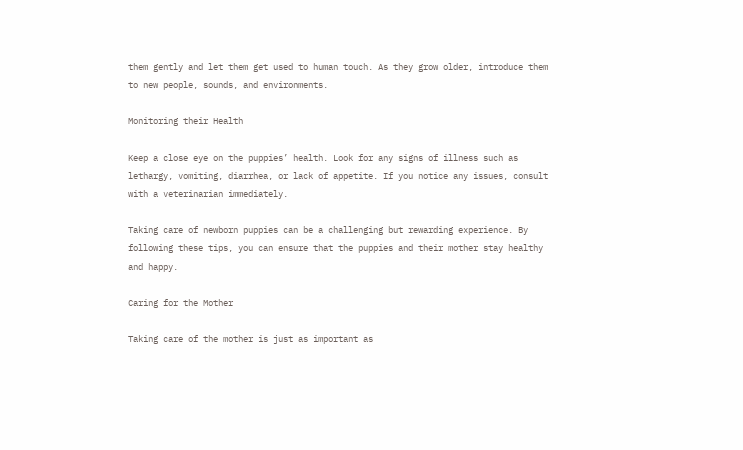them gently and let them get used to human touch. As they grow older, introduce them to new people, sounds, and environments.

Monitoring their Health

Keep a close eye on the puppies’ health. Look for any signs of illness such as lethargy, vomiting, diarrhea, or lack of appetite. If you notice any issues, consult with a veterinarian immediately.

Taking care of newborn puppies can be a challenging but rewarding experience. By following these tips, you can ensure that the puppies and their mother stay healthy and happy.

Caring for the Mother

Taking care of the mother is just as important as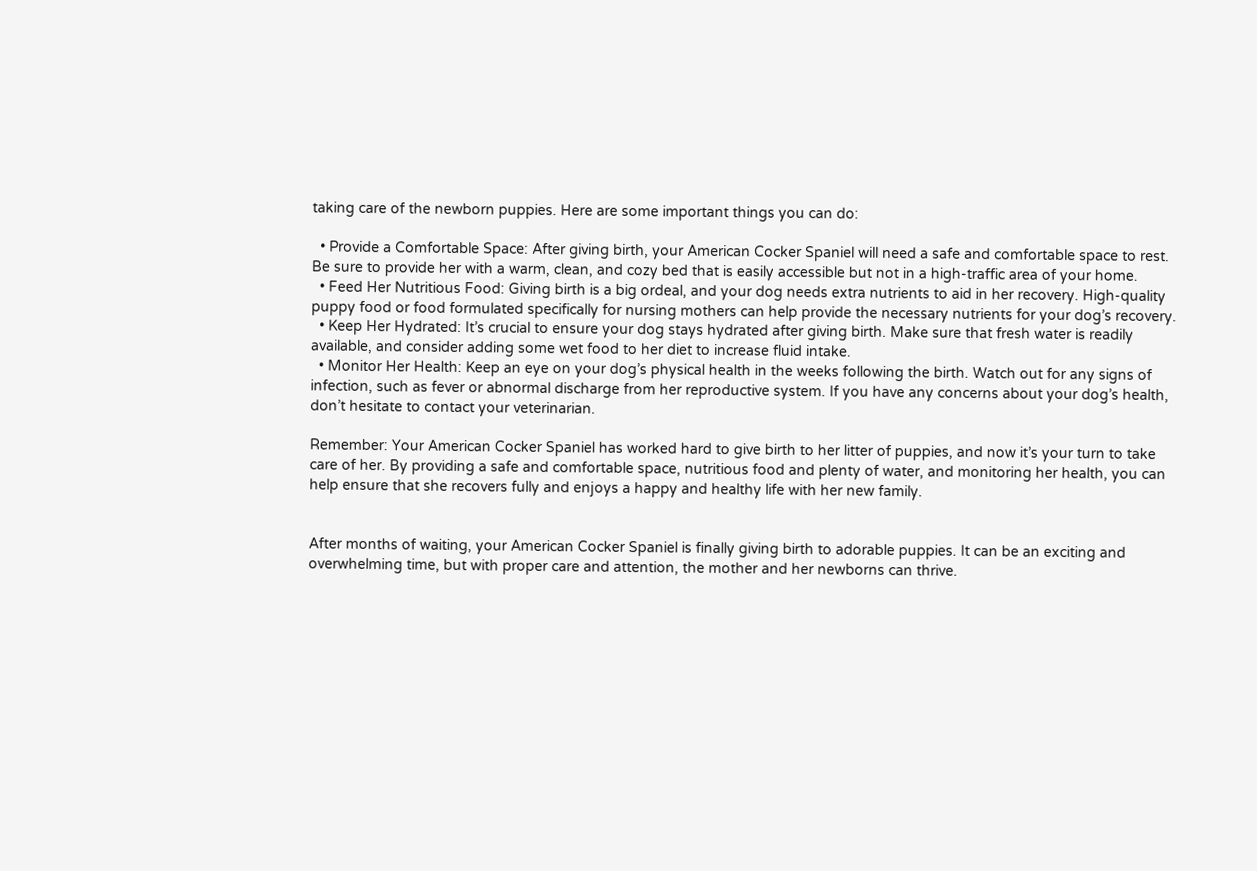taking care of the newborn puppies. Here are some important things you can do:

  • Provide a Comfortable Space: After giving birth, your American Cocker Spaniel will need a safe and comfortable space to rest. Be sure to provide her with a warm, clean, and cozy bed that is easily accessible but not in a high-traffic area of your home.
  • Feed Her Nutritious Food: Giving birth is a big ordeal, and your dog needs extra nutrients to aid in her recovery. High-quality puppy food or food formulated specifically for nursing mothers can help provide the necessary nutrients for your dog’s recovery.
  • Keep Her Hydrated: It’s crucial to ensure your dog stays hydrated after giving birth. Make sure that fresh water is readily available, and consider adding some wet food to her diet to increase fluid intake.
  • Monitor Her Health: Keep an eye on your dog’s physical health in the weeks following the birth. Watch out for any signs of infection, such as fever or abnormal discharge from her reproductive system. If you have any concerns about your dog’s health, don’t hesitate to contact your veterinarian.

Remember: Your American Cocker Spaniel has worked hard to give birth to her litter of puppies, and now it’s your turn to take care of her. By providing a safe and comfortable space, nutritious food and plenty of water, and monitoring her health, you can help ensure that she recovers fully and enjoys a happy and healthy life with her new family.


After months of waiting, your American Cocker Spaniel is finally giving birth to adorable puppies. It can be an exciting and overwhelming time, but with proper care and attention, the mother and her newborns can thrive.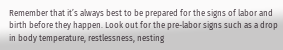Remember that it’s always best to be prepared for the signs of labor and birth before they happen. Look out for the pre-labor signs such as a drop in body temperature, restlessness, nesting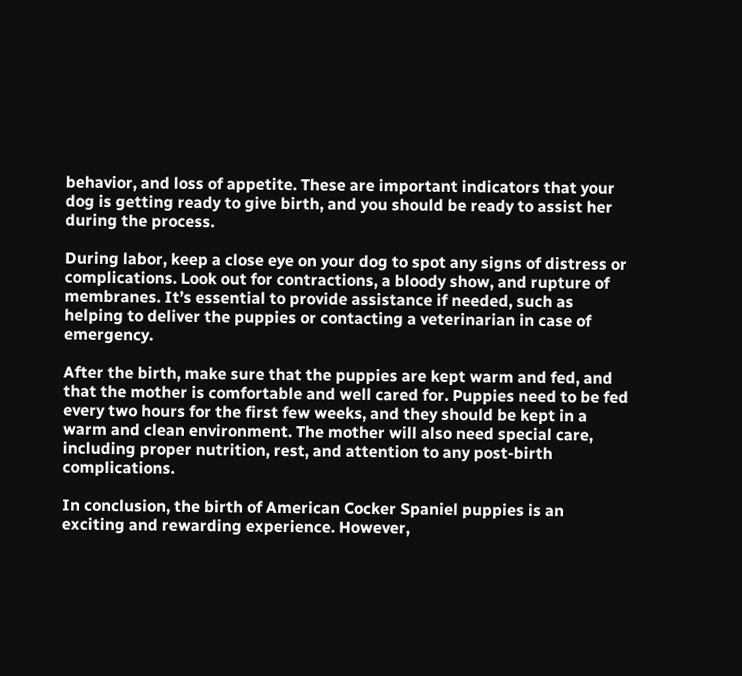behavior, and loss of appetite. These are important indicators that your dog is getting ready to give birth, and you should be ready to assist her during the process.

During labor, keep a close eye on your dog to spot any signs of distress or complications. Look out for contractions, a bloody show, and rupture of membranes. It’s essential to provide assistance if needed, such as helping to deliver the puppies or contacting a veterinarian in case of emergency.

After the birth, make sure that the puppies are kept warm and fed, and that the mother is comfortable and well cared for. Puppies need to be fed every two hours for the first few weeks, and they should be kept in a warm and clean environment. The mother will also need special care, including proper nutrition, rest, and attention to any post-birth complications.

In conclusion, the birth of American Cocker Spaniel puppies is an exciting and rewarding experience. However,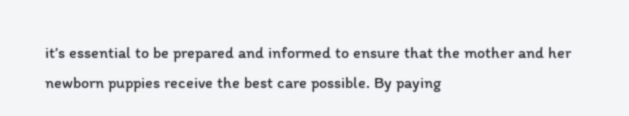it’s essential to be prepared and informed to ensure that the mother and her newborn puppies receive the best care possible. By paying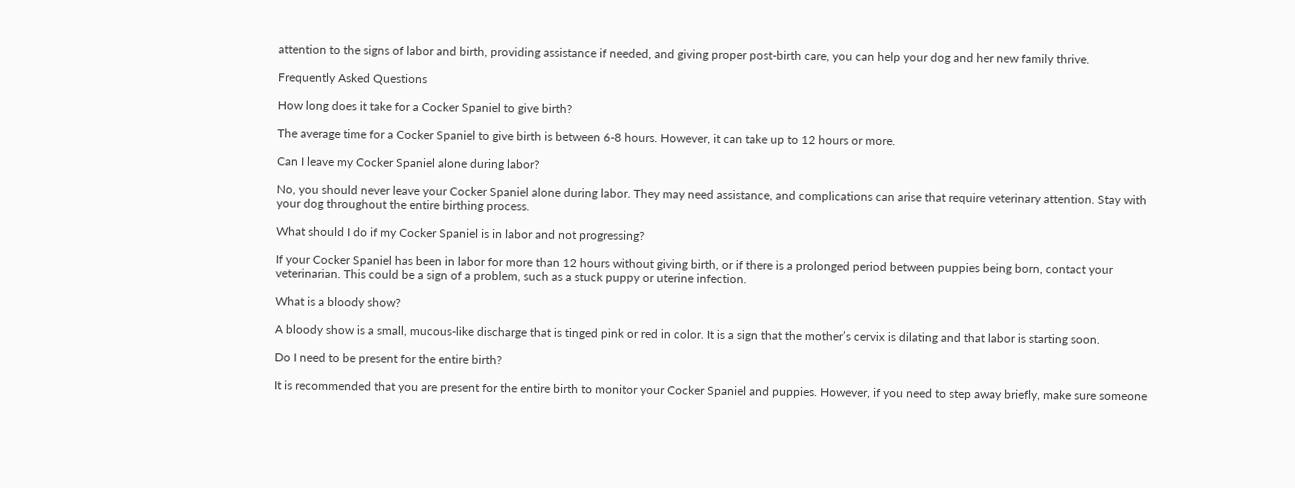attention to the signs of labor and birth, providing assistance if needed, and giving proper post-birth care, you can help your dog and her new family thrive.

Frequently Asked Questions

How long does it take for a Cocker Spaniel to give birth?

The average time for a Cocker Spaniel to give birth is between 6-8 hours. However, it can take up to 12 hours or more.

Can I leave my Cocker Spaniel alone during labor?

No, you should never leave your Cocker Spaniel alone during labor. They may need assistance, and complications can arise that require veterinary attention. Stay with your dog throughout the entire birthing process.

What should I do if my Cocker Spaniel is in labor and not progressing?

If your Cocker Spaniel has been in labor for more than 12 hours without giving birth, or if there is a prolonged period between puppies being born, contact your veterinarian. This could be a sign of a problem, such as a stuck puppy or uterine infection.

What is a bloody show?

A bloody show is a small, mucous-like discharge that is tinged pink or red in color. It is a sign that the mother’s cervix is dilating and that labor is starting soon.

Do I need to be present for the entire birth?

It is recommended that you are present for the entire birth to monitor your Cocker Spaniel and puppies. However, if you need to step away briefly, make sure someone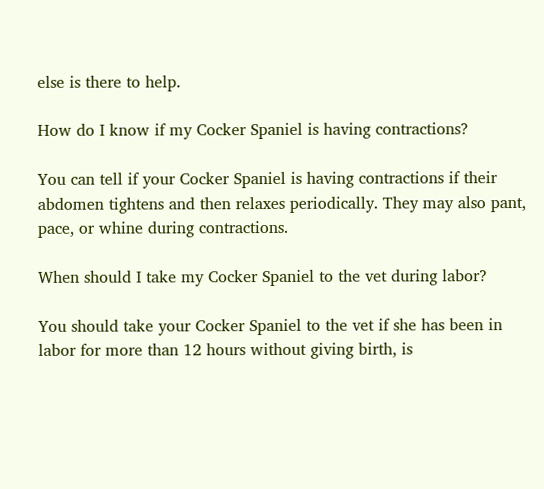else is there to help.

How do I know if my Cocker Spaniel is having contractions?

You can tell if your Cocker Spaniel is having contractions if their abdomen tightens and then relaxes periodically. They may also pant, pace, or whine during contractions.

When should I take my Cocker Spaniel to the vet during labor?

You should take your Cocker Spaniel to the vet if she has been in labor for more than 12 hours without giving birth, is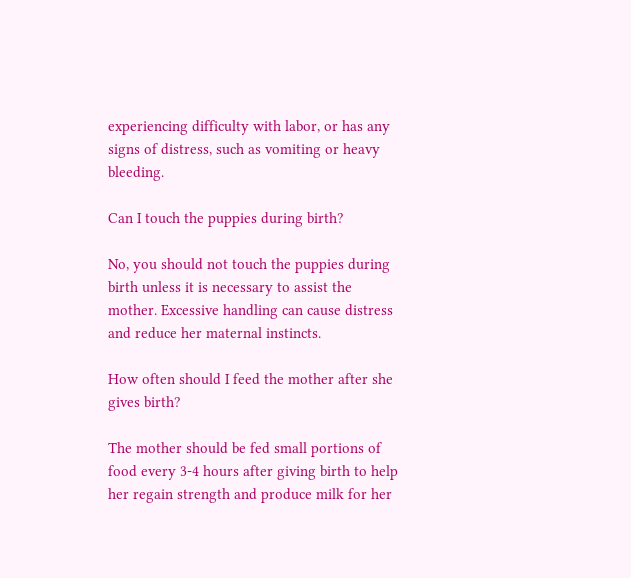experiencing difficulty with labor, or has any signs of distress, such as vomiting or heavy bleeding.

Can I touch the puppies during birth?

No, you should not touch the puppies during birth unless it is necessary to assist the mother. Excessive handling can cause distress and reduce her maternal instincts.

How often should I feed the mother after she gives birth?

The mother should be fed small portions of food every 3-4 hours after giving birth to help her regain strength and produce milk for her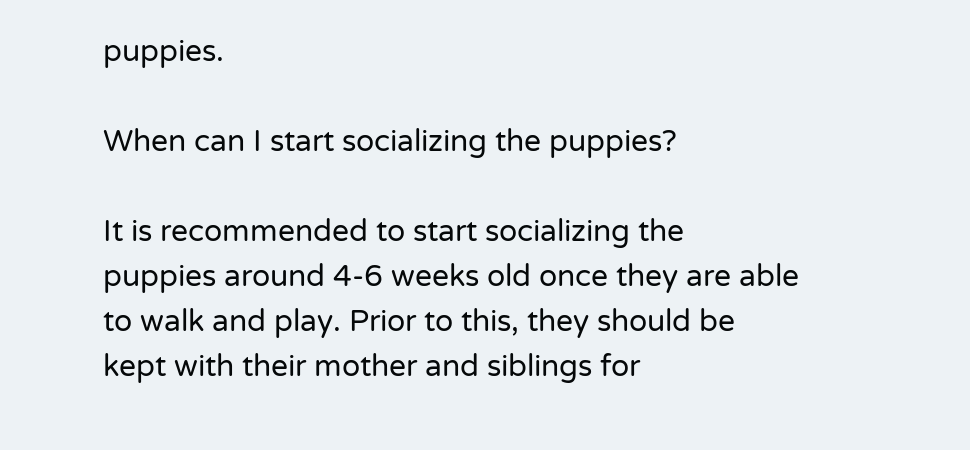puppies.

When can I start socializing the puppies?

It is recommended to start socializing the puppies around 4-6 weeks old once they are able to walk and play. Prior to this, they should be kept with their mother and siblings for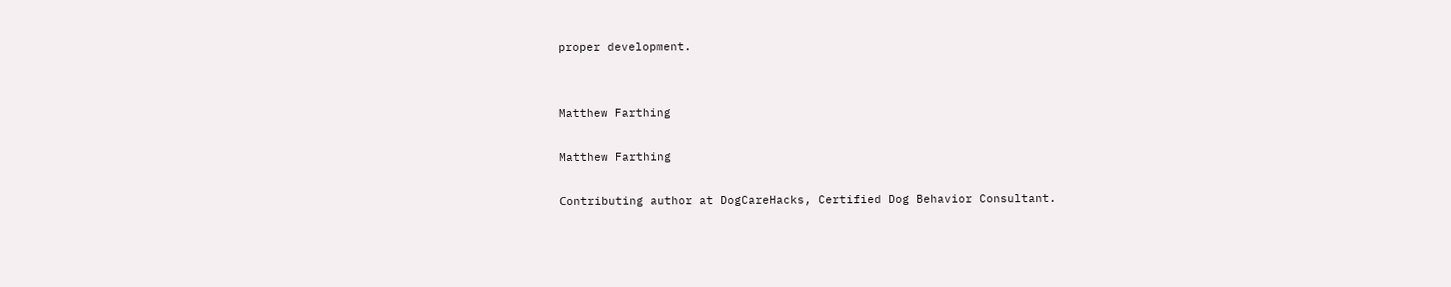proper development.


Matthew Farthing

Matthew Farthing

Сontributing author at DogCareHacks, Certified Dog Behavior Consultant.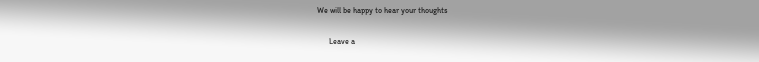We will be happy to hear your thoughts

      Leave a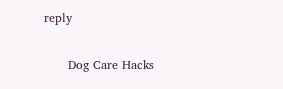reply

      Dog Care Hacks